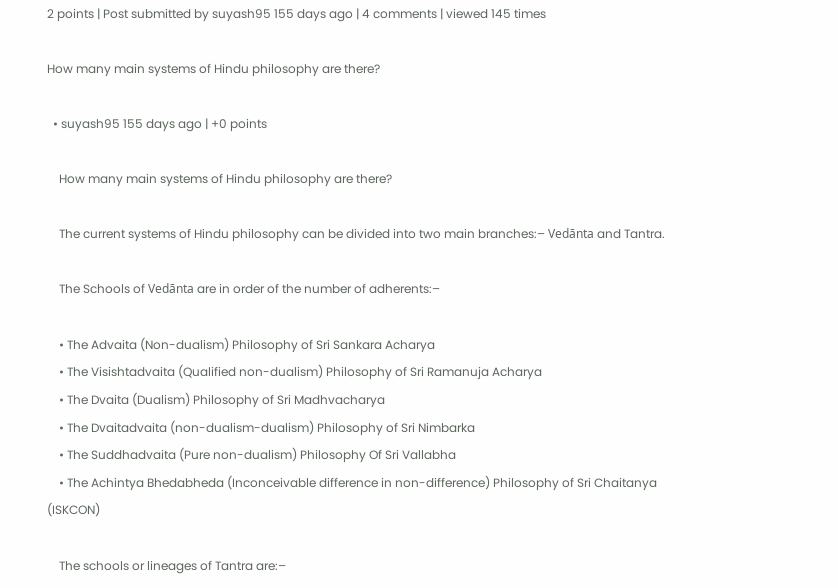2 points | Post submitted by suyash95 155 days ago | 4 comments | viewed 145 times

How many main systems of Hindu philosophy are there?

  • suyash95 155 days ago | +0 points

    How many main systems of Hindu philosophy are there?

    The current systems of Hindu philosophy can be divided into two main branches:– Vedānta and Tantra.

    The Schools of Vedānta are in order of the number of adherents:–

    • The Advaita (Non-dualism) Philosophy of Sri Sankara Acharya
    • The Visishtadvaita (Qualified non-dualism) Philosophy of Sri Ramanuja Acharya
    • The Dvaita (Dualism) Philosophy of Sri Madhvacharya
    • The Dvaitadvaita (non-dualism-dualism) Philosophy of Sri Nimbarka
    • The Suddhadvaita (Pure non-dualism) Philosophy Of Sri Vallabha
    • The Achintya Bhedabheda (Inconceivable difference in non-difference) Philosophy of Sri Chaitanya (ISKCON)

    The schools or lineages of Tantra are:–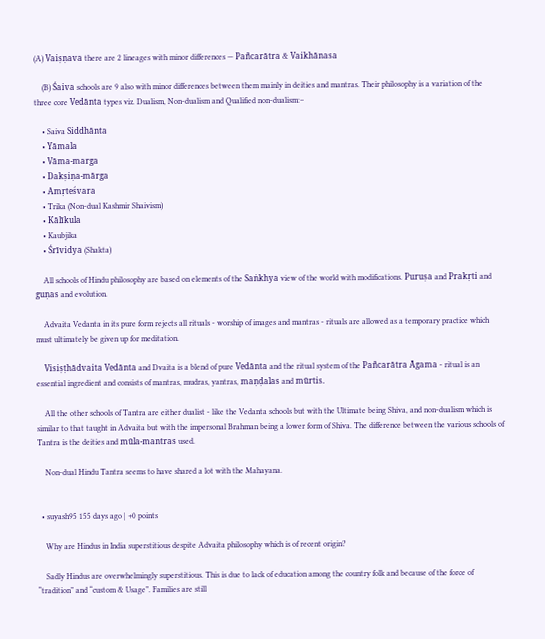(A) Vaiṣṇava there are 2 lineages with minor differences — Pañcarātra & Vaikhānasa

    (B) Śaiva schools are 9 also with minor differences between them mainly in deities and mantras. Their philosophy is a variation of the three core Vedānta types viz. Dualism, Non-dualism and Qualified non-dualism:–

    • Saiva Siddhānta
    • Yāmala
    • Vāma-marga
    • Dakṣiṇa-mārga
    • Amṛteśvara
    • Trika (Non-dual Kashmir Shaivism)
    • Kālīkula
    • Kaubjika
    • Śrīvidya (Shakta)

    All schools of Hindu philosophy are based on elements of the Saṅkhya view of the world with modifications. Puruṣa and Prakṛti and guṇas and evolution.

    Advaita Vedanta in its pure form rejects all rituals - worship of images and mantras - rituals are allowed as a temporary practice which must ultimately be given up for meditation.

    Visiṣṭhādvaita Vedānta and Dvaita is a blend of pure Vedānta and the ritual system of the Pañcarātra Āgama - ritual is an essential ingredient and consists of mantras, mudras, yantras, maṇḍalas and mūrtis.

    All the other schools of Tantra are either dualist - like the Vedanta schools but with the Ultimate being Shiva, and non-dualism which is similar to that taught in Advaita but with the impersonal Brahman being a lower form of Shiva. The difference between the various schools of Tantra is the deities and mūla-mantras used.

    Non-dual Hindu Tantra seems to have shared a lot with the Mahayana.


  • suyash95 155 days ago | +0 points

    Why are Hindus in India superstitious despite Advaita philosophy which is of recent origin?

    Sadly Hindus are overwhelmingly superstitious. This is due to lack of education among the country folk and because of the force of “tradition” and “custom & Usage”. Families are still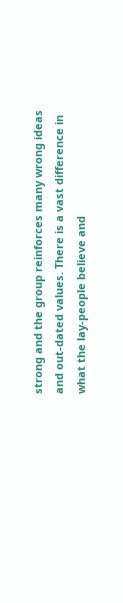strong and the group reinforces many wrong ideas and out-dated values. There is a vast difference in what the lay-people believe and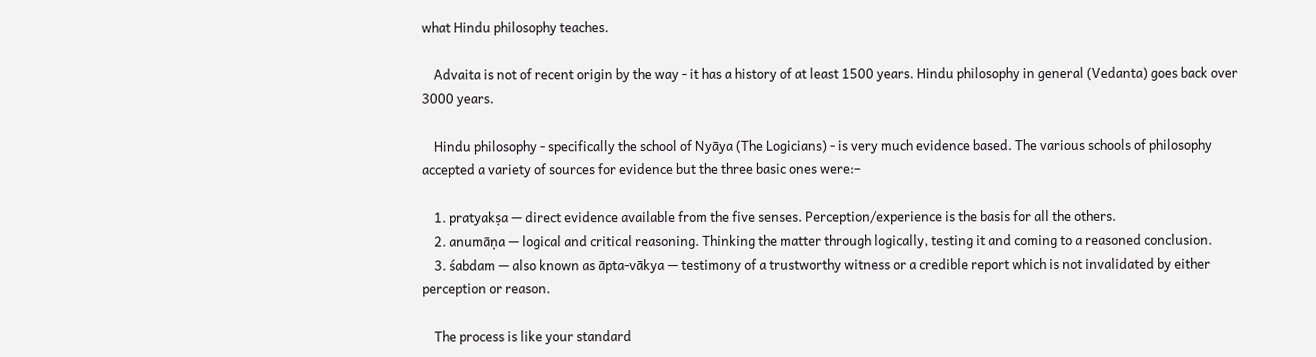what Hindu philosophy teaches.

    Advaita is not of recent origin by the way - it has a history of at least 1500 years. Hindu philosophy in general (Vedanta) goes back over 3000 years.

    Hindu philosophy - specifically the school of Nyāya (The Logicians) - is very much evidence based. The various schools of philosophy accepted a variety of sources for evidence but the three basic ones were:–

    1. pratyakṣa — direct evidence available from the five senses. Perception/experience is the basis for all the others.
    2. anumāṇa — logical and critical reasoning. Thinking the matter through logically, testing it and coming to a reasoned conclusion.
    3. śabdam — also known as āpta-vākya — testimony of a trustworthy witness or a credible report which is not invalidated by either perception or reason.

    The process is like your standard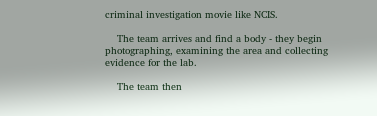criminal investigation movie like NCIS.

    The team arrives and find a body - they begin photographing, examining the area and collecting evidence for the lab.

    The team then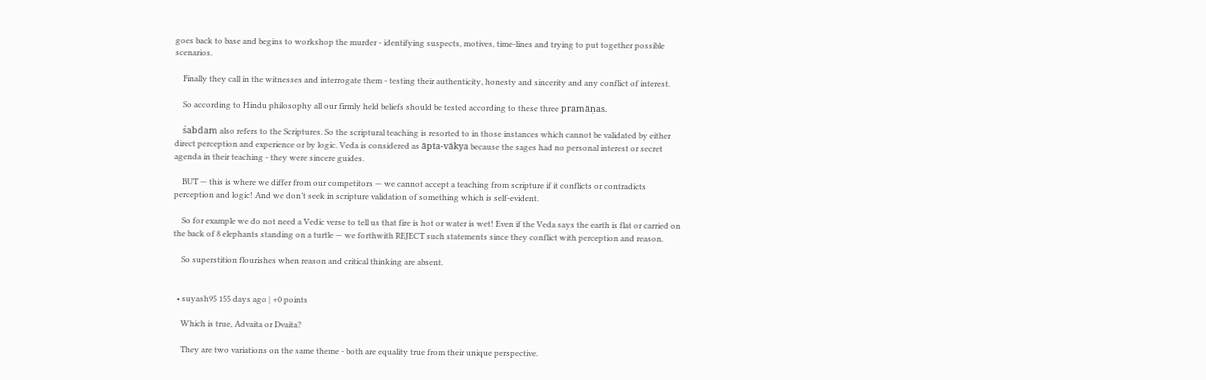goes back to base and begins to workshop the murder - identifying suspects, motives, time-lines and trying to put together possible scenarios.

    Finally they call in the witnesses and interrogate them - testing their authenticity, honesty and sincerity and any conflict of interest.

    So according to Hindu philosophy all our firmly held beliefs should be tested according to these three pramāṇas.

    śabdam also refers to the Scriptures. So the scriptural teaching is resorted to in those instances which cannot be validated by either direct perception and experience or by logic. Veda is considered as āpta-vākya because the sages had no personal interest or secret agenda in their teaching - they were sincere guides.

    BUT — this is where we differ from our competitors — we cannot accept a teaching from scripture if it conflicts or contradicts perception and logic! And we don’t seek in scripture validation of something which is self-evident.

    So for example we do not need a Vedic verse to tell us that fire is hot or water is wet! Even if the Veda says the earth is flat or carried on the back of 8 elephants standing on a turtle — we forthwith REJECT such statements since they conflict with perception and reason.

    So superstition flourishes when reason and critical thinking are absent.


  • suyash95 155 days ago | +0 points

    Which is true, Advaita or Dvaita?

    They are two variations on the same theme - both are equality true from their unique perspective.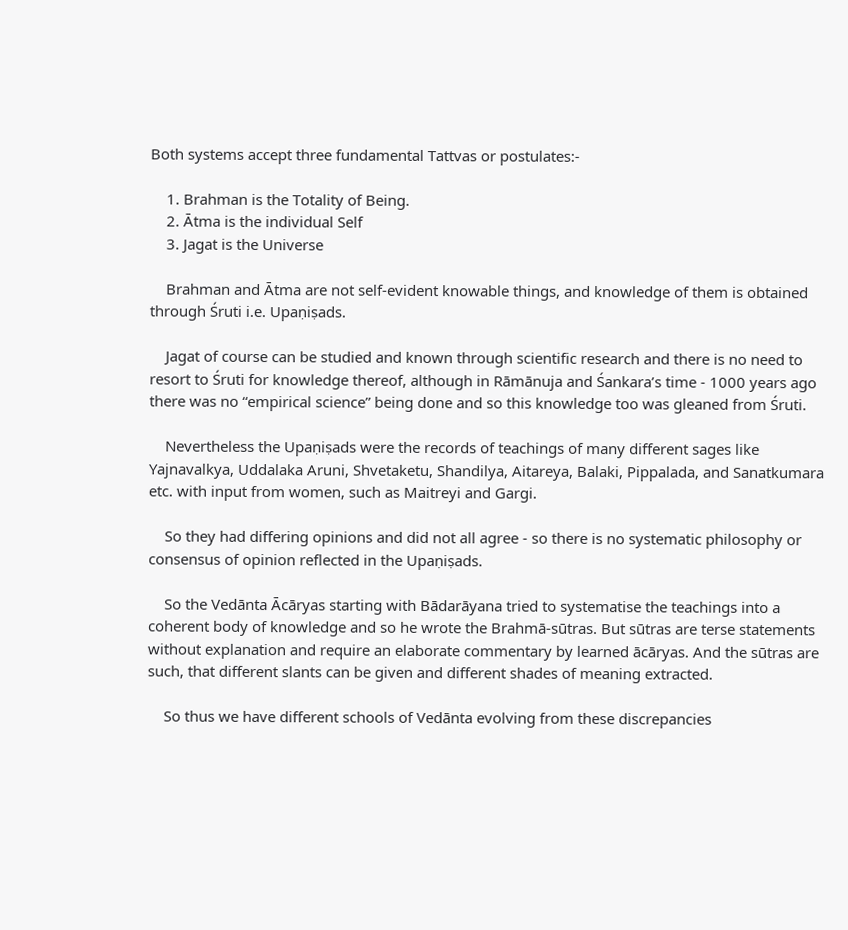Both systems accept three fundamental Tattvas or postulates:-

    1. Brahman is the Totality of Being.
    2. Ātma is the individual Self
    3. Jagat is the Universe

    Brahman and Ātma are not self-evident knowable things, and knowledge of them is obtained through Śruti i.e. Upaṇiṣads.

    Jagat of course can be studied and known through scientific research and there is no need to resort to Śruti for knowledge thereof, although in Rāmānuja and Śankara’s time - 1000 years ago there was no “empirical science” being done and so this knowledge too was gleaned from Śruti.

    Nevertheless the Upaṇiṣads were the records of teachings of many different sages like Yajnavalkya, Uddalaka Aruni, Shvetaketu, Shandilya, Aitareya, Balaki, Pippalada, and Sanatkumara etc. with input from women, such as Maitreyi and Gargi.

    So they had differing opinions and did not all agree - so there is no systematic philosophy or consensus of opinion reflected in the Upaṇiṣads.

    So the Vedānta Ācāryas starting with Bādarāyana tried to systematise the teachings into a coherent body of knowledge and so he wrote the Brahmā-sūtras. But sūtras are terse statements without explanation and require an elaborate commentary by learned ācāryas. And the sūtras are such, that different slants can be given and different shades of meaning extracted.

    So thus we have different schools of Vedānta evolving from these discrepancies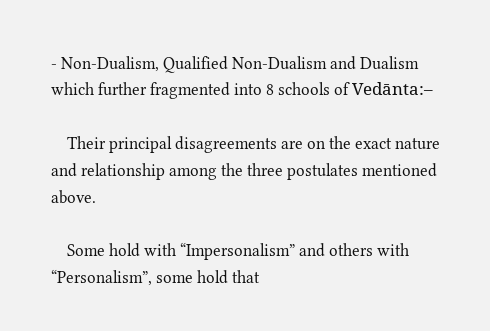- Non-Dualism, Qualified Non-Dualism and Dualism which further fragmented into 8 schools of Vedānta:–

    Their principal disagreements are on the exact nature and relationship among the three postulates mentioned above.

    Some hold with “Impersonalism” and others with “Personalism”, some hold that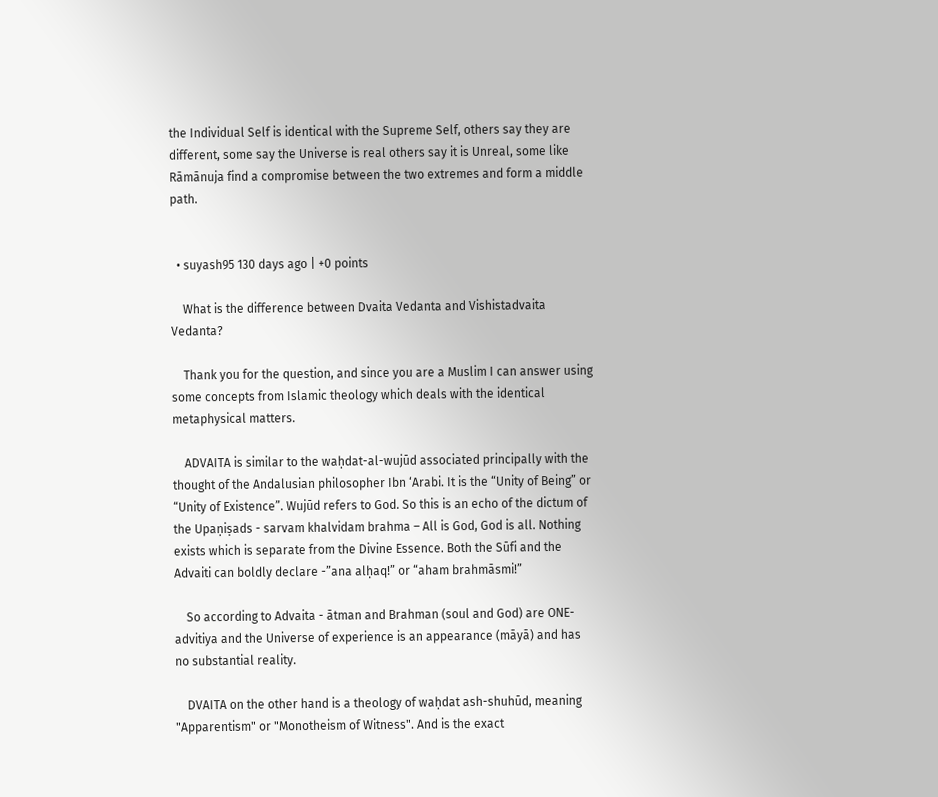the Individual Self is identical with the Supreme Self, others say they are different, some say the Universe is real others say it is Unreal, some like Rāmānuja find a compromise between the two extremes and form a middle path.


  • suyash95 130 days ago | +0 points

    What is the difference between Dvaita Vedanta and Vishistadvaita Vedanta?

    Thank you for the question, and since you are a Muslim I can answer using some concepts from Islamic theology which deals with the identical metaphysical matters.

    ADVAITA is similar to the waḥdat-al-wujūd associated principally with the thought of the Andalusian philosopher Ibn ‘Arabi. It is the “Unity of Being” or “Unity of Existence”. Wujūd refers to God. So this is an echo of the dictum of the Upaṇiṣads - sarvam khalvidam brahma – All is God, God is all. Nothing exists which is separate from the Divine Essence. Both the Sūfi and the Advaiti can boldly declare -”ana alḥaq!” or “aham brahmāsmi!”

    So according to Advaita - ātman and Brahman (soul and God) are ONE- advitiya and the Universe of experience is an appearance (māyā) and has no substantial reality.

    DVAITA on the other hand is a theology of waḥdat ash-shuhūd, meaning "Apparentism" or "Monotheism of Witness". And is the exact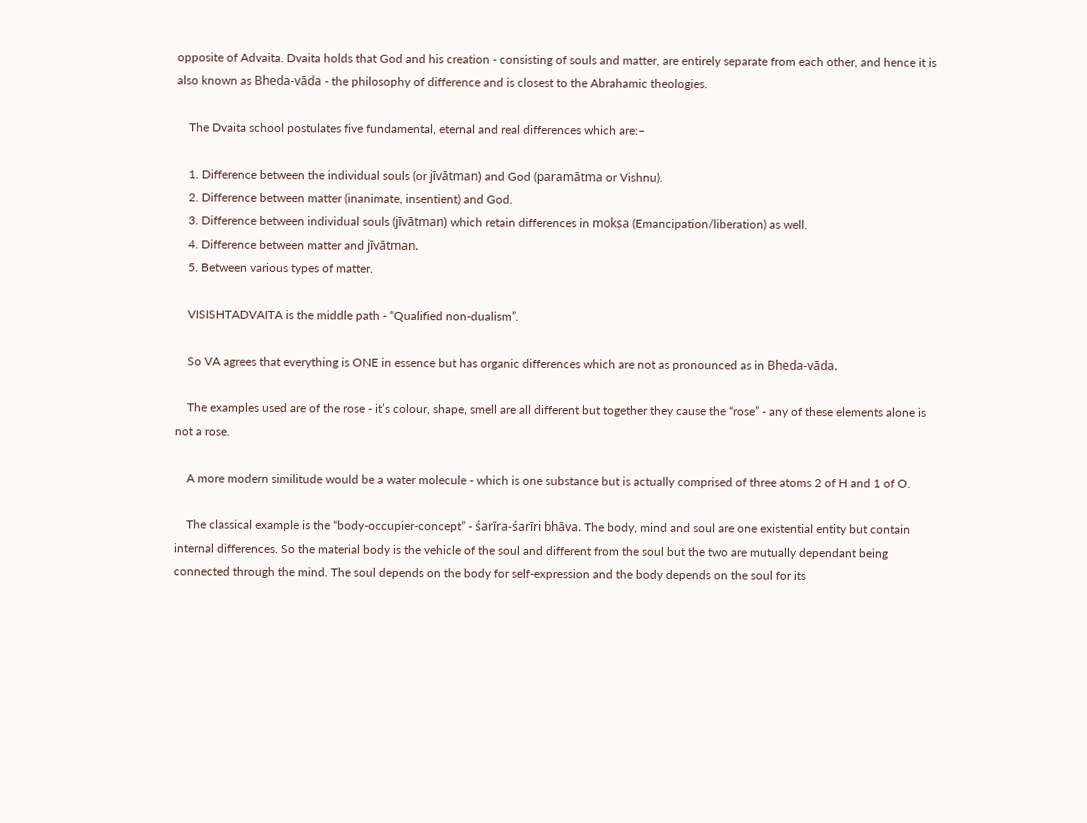opposite of Advaita. Dvaita holds that God and his creation - consisting of souls and matter, are entirely separate from each other, and hence it is also known as Bheda-vāda - the philosophy of difference and is closest to the Abrahamic theologies.

    The Dvaita school postulates five fundamental, eternal and real differences which are:–

    1. Difference between the individual souls (or jīvātman) and God (paramātma or Vishnu).
    2. Difference between matter (inanimate, insentient) and God.
    3. Difference between individual souls (jīvātman) which retain differences in mokṣa (Emancipation/liberation) as well.
    4. Difference between matter and jīvātman.
    5. Between various types of matter.

    VISISHTADVAITA is the middle path - “Qualified non-dualism”.

    So VA agrees that everything is ONE in essence but has organic differences which are not as pronounced as in Bheda-vāda.

    The examples used are of the rose - it’s colour, shape, smell are all different but together they cause the “rose” - any of these elements alone is not a rose.

    A more modern similitude would be a water molecule - which is one substance but is actually comprised of three atoms 2 of H and 1 of O.

    The classical example is the “body-occupier-concept” - śarīra-śarīri bhāva. The body, mind and soul are one existential entity but contain internal differences. So the material body is the vehicle of the soul and different from the soul but the two are mutually dependant being connected through the mind. The soul depends on the body for self-expression and the body depends on the soul for its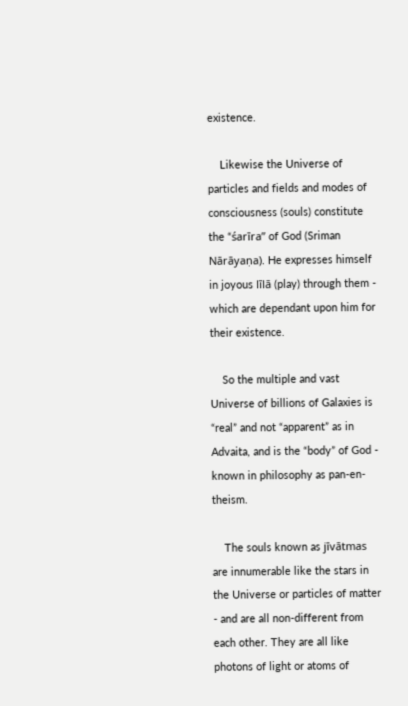existence.

    Likewise the Universe of particles and fields and modes of consciousness (souls) constitute the “śarīra” of God (Sriman Nārāyaṇa). He expresses himself in joyous līlā (play) through them - which are dependant upon him for their existence.

    So the multiple and vast Universe of billions of Galaxies is “real” and not “apparent” as in Advaita, and is the “body” of God - known in philosophy as pan-en-theism.

    The souls known as jīvātmas are innumerable like the stars in the Universe or particles of matter - and are all non-different from each other. They are all like photons of light or atoms of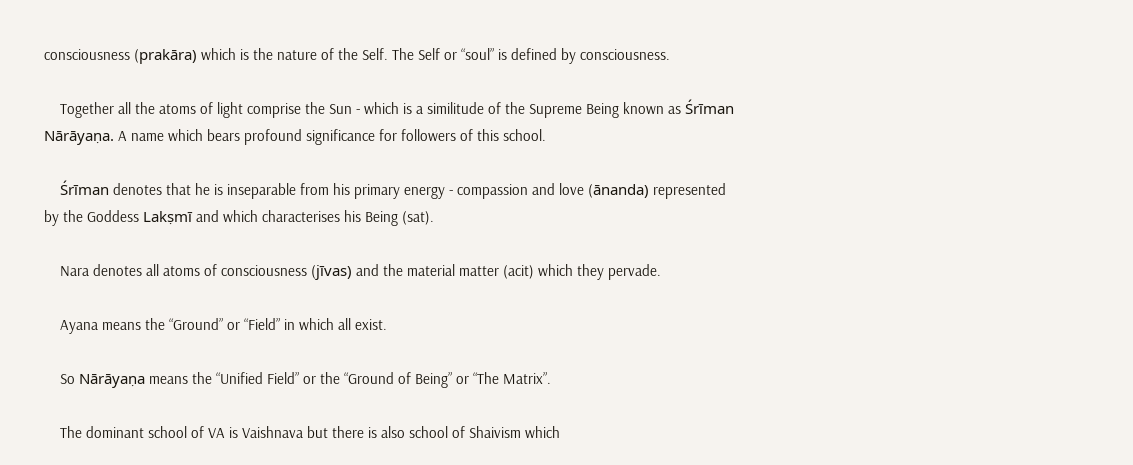consciousness (prakāra) which is the nature of the Self. The Self or “soul” is defined by consciousness.

    Together all the atoms of light comprise the Sun - which is a similitude of the Supreme Being known as Śrīman Nārāyaṇa. A name which bears profound significance for followers of this school.

    Śrīman denotes that he is inseparable from his primary energy - compassion and love (ānanda) represented by the Goddess Lakṣmī and which characterises his Being (sat).

    Nara denotes all atoms of consciousness (jīvas) and the material matter (acit) which they pervade.

    Ayana means the “Ground” or “Field” in which all exist.

    So Nārāyaṇa means the “Unified Field” or the “Ground of Being” or “The Matrix”.

    The dominant school of VA is Vaishnava but there is also school of Shaivism which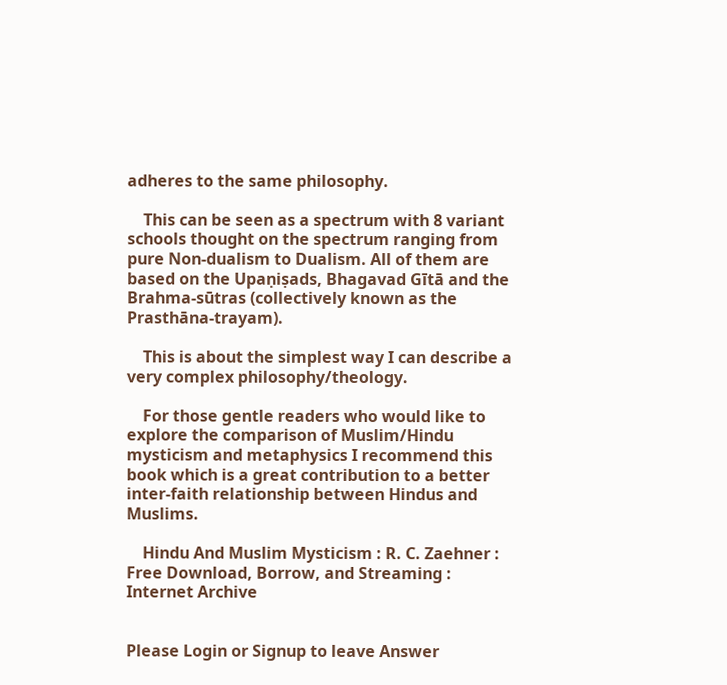adheres to the same philosophy.

    This can be seen as a spectrum with 8 variant schools thought on the spectrum ranging from pure Non-dualism to Dualism. All of them are based on the Upaṇiṣads, Bhagavad Gītā and the Brahma-sūtras (collectively known as the Prasthāna-trayam).

    This is about the simplest way I can describe a very complex philosophy/theology.

    For those gentle readers who would like to explore the comparison of Muslim/Hindu mysticism and metaphysics I recommend this book which is a great contribution to a better inter-faith relationship between Hindus and Muslims.

    Hindu And Muslim Mysticism : R. C. Zaehner : Free Download, Borrow, and Streaming : Internet Archive


Please Login or Signup to leave Answer